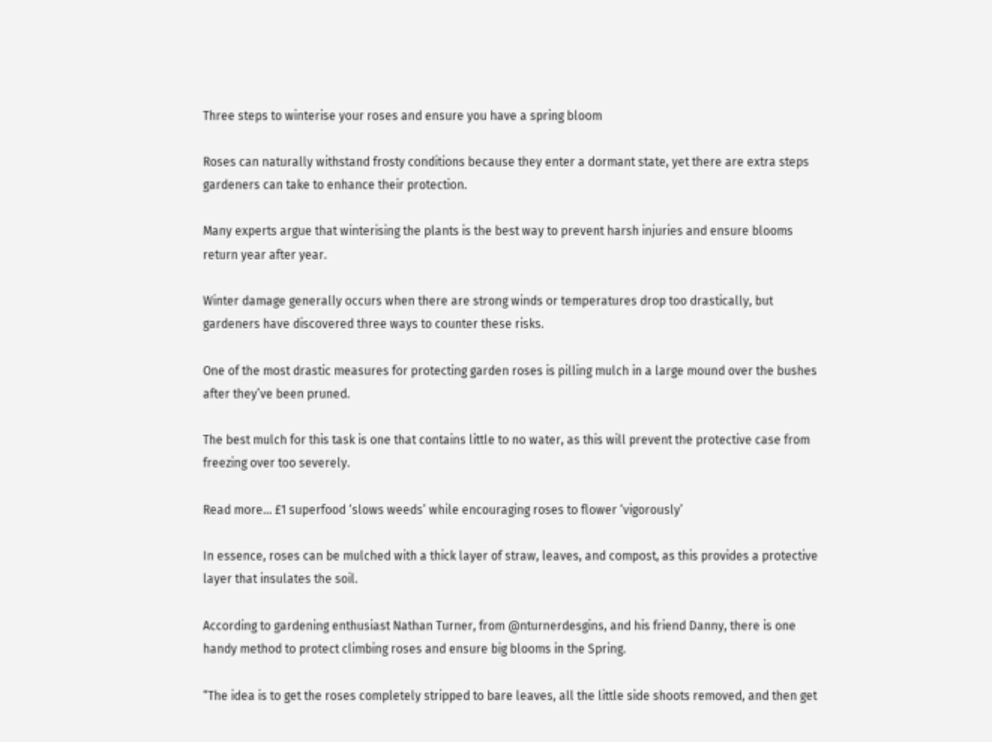Three steps to winterise your roses and ensure you have a spring bloom

Roses can naturally withstand frosty conditions because they enter a dormant state, yet there are extra steps gardeners can take to enhance their protection.

Many experts argue that winterising the plants is the best way to prevent harsh injuries and ensure blooms return year after year.

Winter damage generally occurs when there are strong winds or temperatures drop too drastically, but gardeners have discovered three ways to counter these risks.

One of the most drastic measures for protecting garden roses is pilling mulch in a large mound over the bushes after they’ve been pruned.

The best mulch for this task is one that contains little to no water, as this will prevent the protective case from freezing over too severely.

Read more… £1 superfood ‘slows weeds’ while encouraging roses to flower ‘vigorously’

In essence, roses can be mulched with a thick layer of straw, leaves, and compost, as this provides a protective layer that insulates the soil.

According to gardening enthusiast Nathan Turner, from @nturnerdesgins, and his friend Danny, there is one handy method to protect climbing roses and ensure big blooms in the Spring.

“The idea is to get the roses completely stripped to bare leaves, all the little side shoots removed, and then get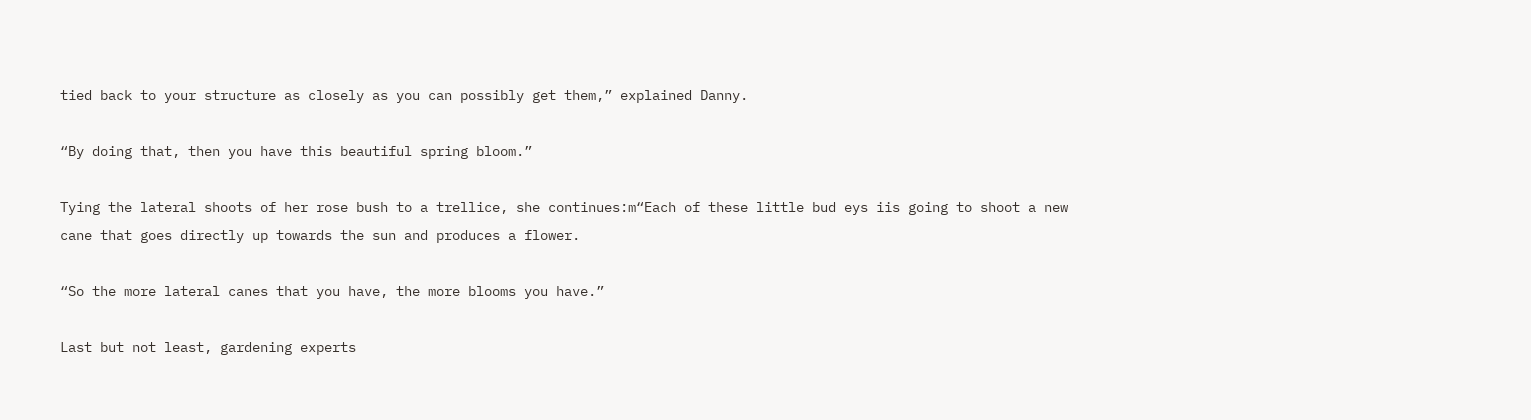tied back to your structure as closely as you can possibly get them,” explained Danny.

“By doing that, then you have this beautiful spring bloom.”

Tying the lateral shoots of her rose bush to a trellice, she continues:m“Each of these little bud eys iis going to shoot a new cane that goes directly up towards the sun and produces a flower.

“So the more lateral canes that you have, the more blooms you have.”

Last but not least, gardening experts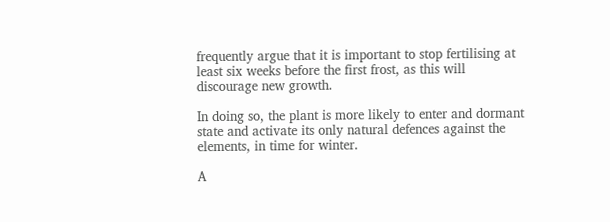frequently argue that it is important to stop fertilising at least six weeks before the first frost, as this will discourage new growth.

In doing so, the plant is more likely to enter and dormant state and activate its only natural defences against the elements, in time for winter.

A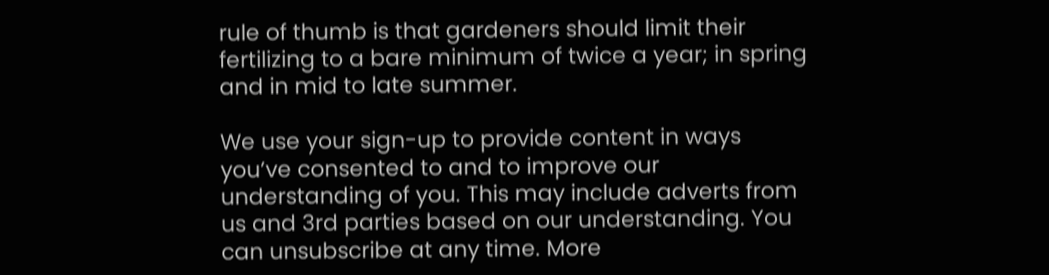rule of thumb is that gardeners should limit their fertilizing to a bare minimum of twice a year; in spring and in mid to late summer.

We use your sign-up to provide content in ways you’ve consented to and to improve our understanding of you. This may include adverts from us and 3rd parties based on our understanding. You can unsubscribe at any time. More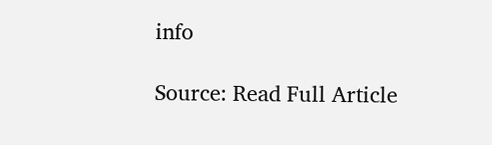info

Source: Read Full Article